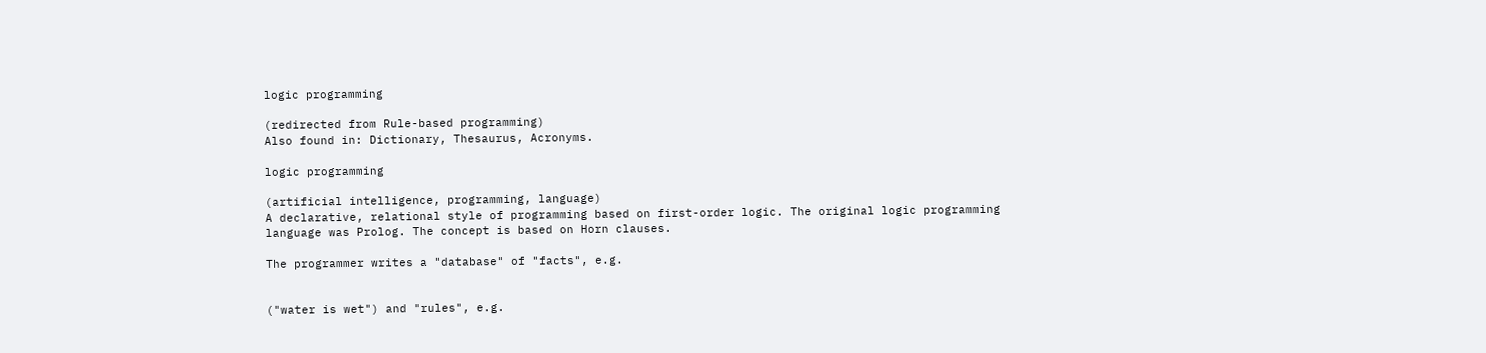logic programming

(redirected from Rule-based programming)
Also found in: Dictionary, Thesaurus, Acronyms.

logic programming

(artificial intelligence, programming, language)
A declarative, relational style of programming based on first-order logic. The original logic programming language was Prolog. The concept is based on Horn clauses.

The programmer writes a "database" of "facts", e.g.


("water is wet") and "rules", e.g.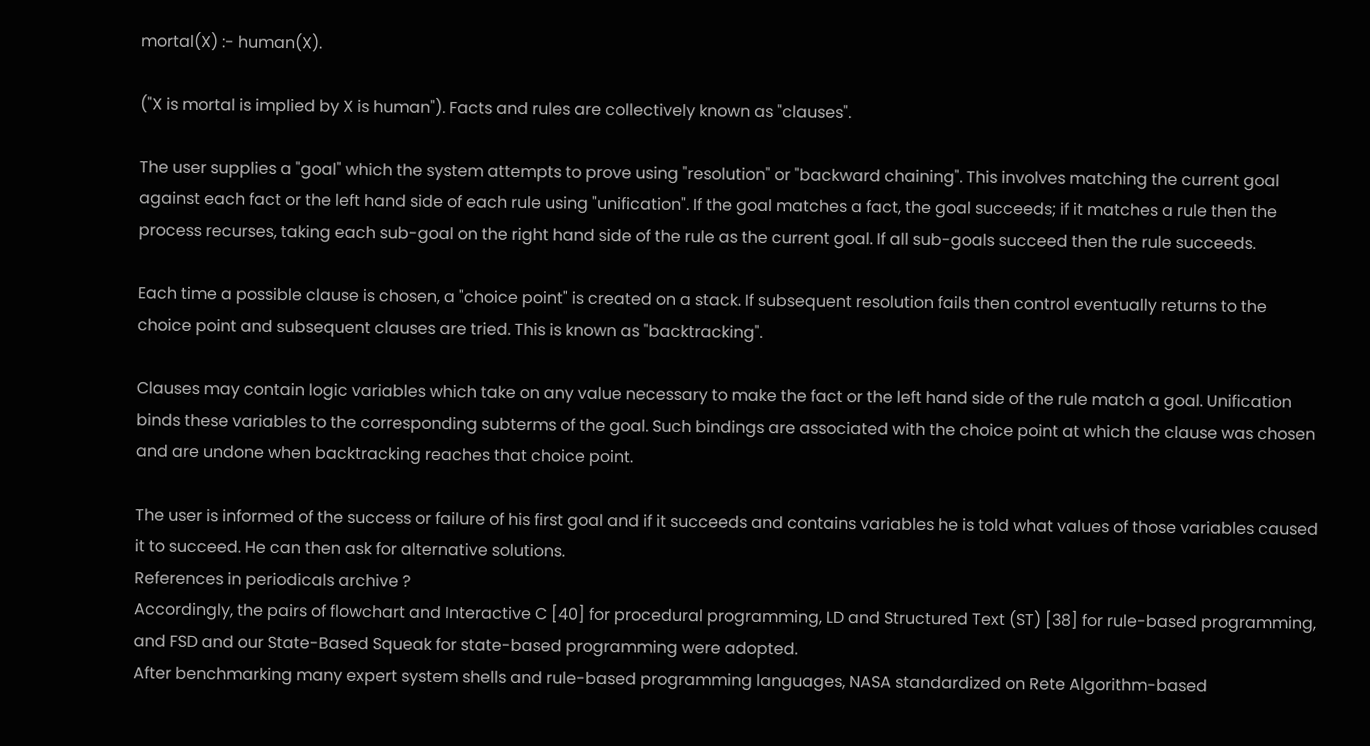mortal(X) :- human(X).

("X is mortal is implied by X is human"). Facts and rules are collectively known as "clauses".

The user supplies a "goal" which the system attempts to prove using "resolution" or "backward chaining". This involves matching the current goal against each fact or the left hand side of each rule using "unification". If the goal matches a fact, the goal succeeds; if it matches a rule then the process recurses, taking each sub-goal on the right hand side of the rule as the current goal. If all sub-goals succeed then the rule succeeds.

Each time a possible clause is chosen, a "choice point" is created on a stack. If subsequent resolution fails then control eventually returns to the choice point and subsequent clauses are tried. This is known as "backtracking".

Clauses may contain logic variables which take on any value necessary to make the fact or the left hand side of the rule match a goal. Unification binds these variables to the corresponding subterms of the goal. Such bindings are associated with the choice point at which the clause was chosen and are undone when backtracking reaches that choice point.

The user is informed of the success or failure of his first goal and if it succeeds and contains variables he is told what values of those variables caused it to succeed. He can then ask for alternative solutions.
References in periodicals archive ?
Accordingly, the pairs of flowchart and Interactive C [40] for procedural programming, LD and Structured Text (ST) [38] for rule-based programming, and FSD and our State-Based Squeak for state-based programming were adopted.
After benchmarking many expert system shells and rule-based programming languages, NASA standardized on Rete Algorithm-based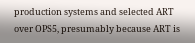production systems and selected ART over OPS5, presumably because ART is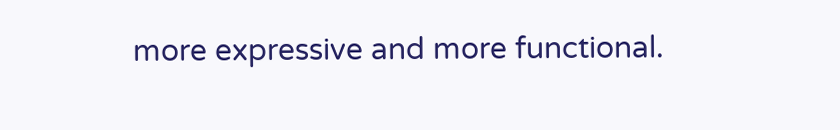more expressive and more functional.